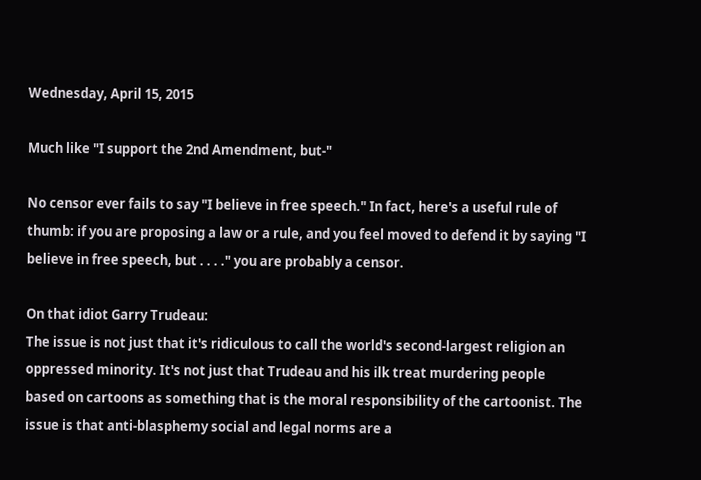Wednesday, April 15, 2015

Much like "I support the 2nd Amendment, but-"

No censor ever fails to say "I believe in free speech." In fact, here's a useful rule of thumb: if you are proposing a law or a rule, and you feel moved to defend it by saying "I believe in free speech, but . . . ." you are probably a censor.

On that idiot Garry Trudeau:
The issue is not just that it's ridiculous to call the world's second-largest religion an oppressed minority. It's not just that Trudeau and his ilk treat murdering people based on cartoons as something that is the moral responsibility of the cartoonist. The issue is that anti-blasphemy social and legal norms are a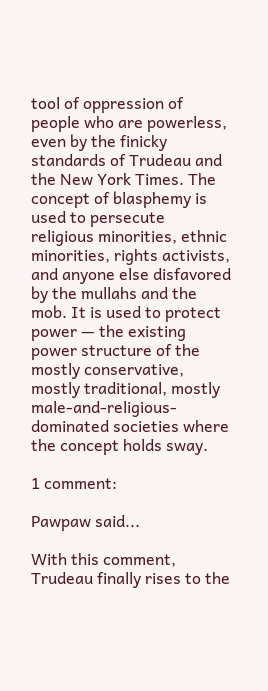tool of oppression of people who are powerless, even by the finicky standards of Trudeau and the New York Times. The concept of blasphemy is used to persecute religious minorities, ethnic minorities, rights activists, and anyone else disfavored by the mullahs and the mob. It is used to protect power — the existing power structure of the mostly conservative, mostly traditional, mostly male-and-religious-dominated societies where the concept holds sway.

1 comment:

Pawpaw said...

With this comment, Trudeau finally rises to the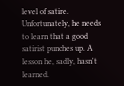level of satire. Unfortunately, he needs to learn that a good satirist punches up. A lesson he, sadly, hasn't learned.